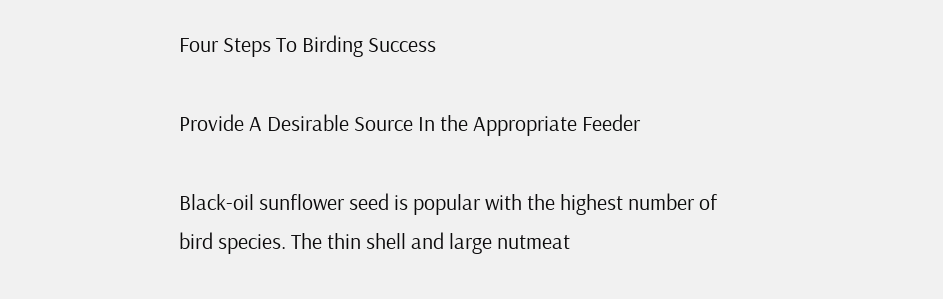Four Steps To Birding Success

Provide A Desirable Source In the Appropriate Feeder

Black-oil sunflower seed is popular with the highest number of bird species. The thin shell and large nutmeat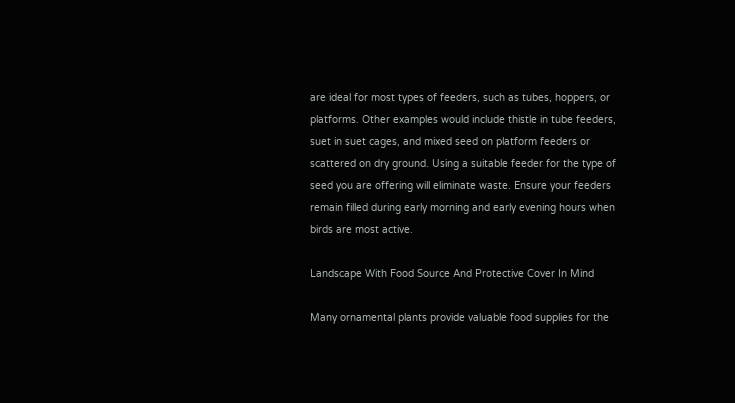are ideal for most types of feeders, such as tubes, hoppers, or platforms. Other examples would include thistle in tube feeders, suet in suet cages, and mixed seed on platform feeders or scattered on dry ground. Using a suitable feeder for the type of seed you are offering will eliminate waste. Ensure your feeders remain filled during early morning and early evening hours when birds are most active.

Landscape With Food Source And Protective Cover In Mind

Many ornamental plants provide valuable food supplies for the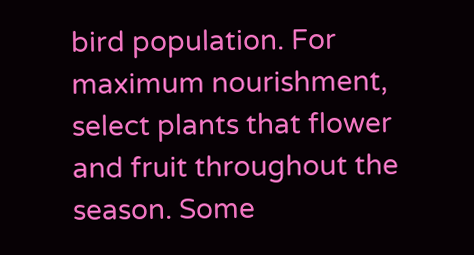bird population. For maximum nourishment, select plants that flower and fruit throughout the season. Some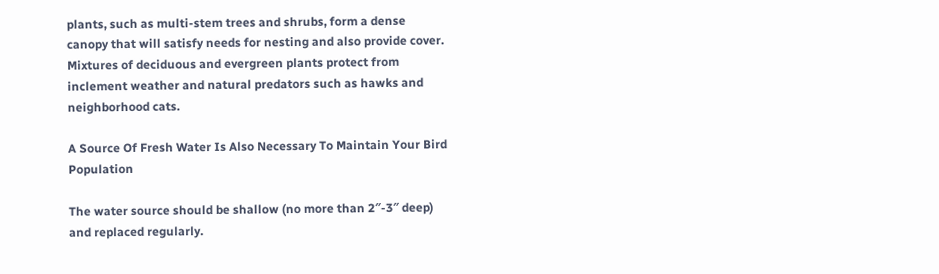plants, such as multi-stem trees and shrubs, form a dense canopy that will satisfy needs for nesting and also provide cover. Mixtures of deciduous and evergreen plants protect from inclement weather and natural predators such as hawks and neighborhood cats.

A Source Of Fresh Water Is Also Necessary To Maintain Your Bird Population

The water source should be shallow (no more than 2″-3″ deep) and replaced regularly.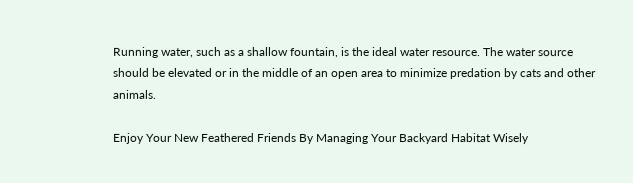Running water, such as a shallow fountain, is the ideal water resource. The water source should be elevated or in the middle of an open area to minimize predation by cats and other animals.

Enjoy Your New Feathered Friends By Managing Your Backyard Habitat Wisely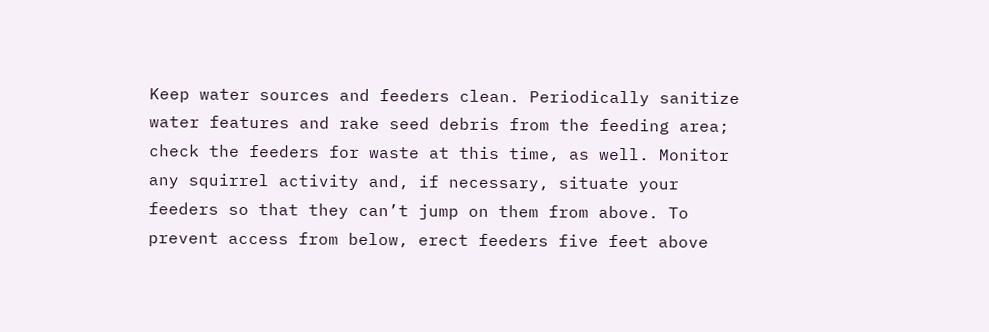Keep water sources and feeders clean. Periodically sanitize water features and rake seed debris from the feeding area; check the feeders for waste at this time, as well. Monitor any squirrel activity and, if necessary, situate your feeders so that they can’t jump on them from above. To prevent access from below, erect feeders five feet above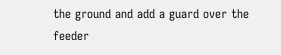the ground and add a guard over the feeder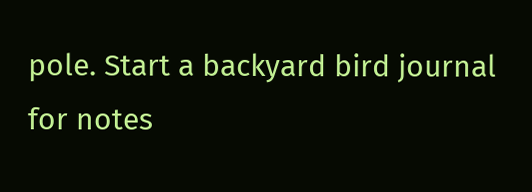pole. Start a backyard bird journal for notes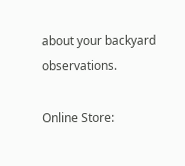about your backyard observations.

Online Store: